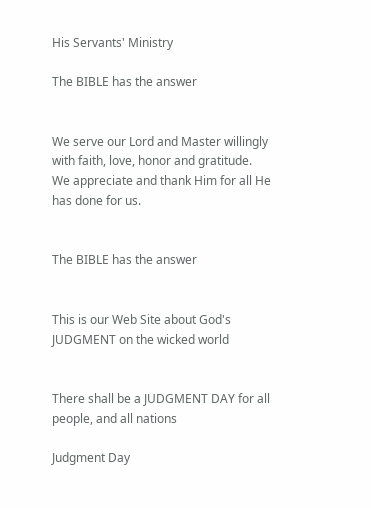His Servants' Ministry

The BIBLE has the answer


We serve our Lord and Master willingly with faith, love, honor and gratitude.
We appreciate and thank Him for all He has done for us.


The BIBLE has the answer


This is our Web Site about God's JUDGMENT on the wicked world


There shall be a JUDGMENT DAY for all people, and all nations

Judgment Day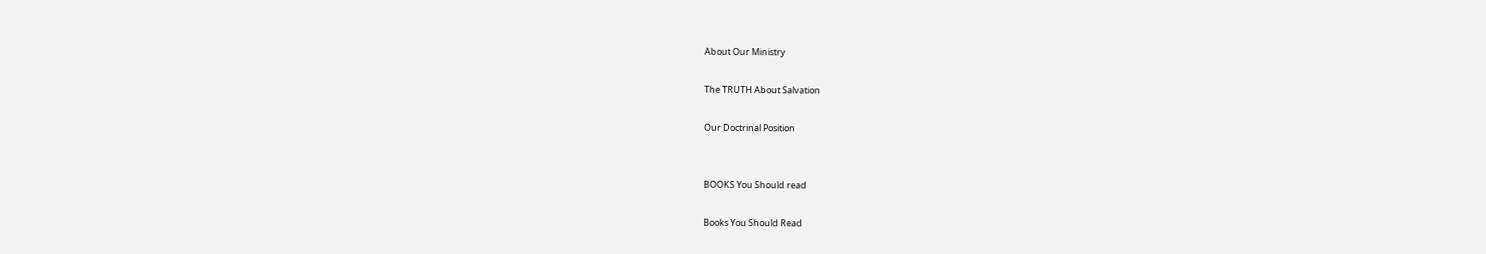About Our Ministry

The TRUTH About Salvation

Our Doctrinal Position


BOOKS You Should read

Books You Should Read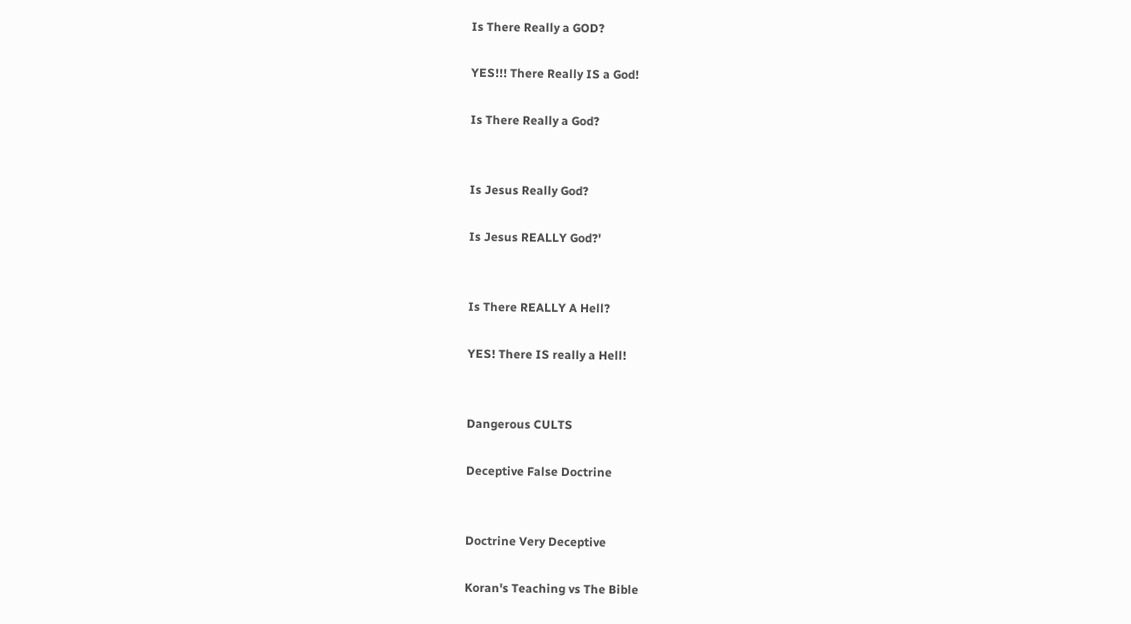Is There Really a GOD?

YES!!! There Really IS a God!

Is There Really a God?


Is Jesus Really God?

Is Jesus REALLY God?'


Is There REALLY A Hell?

YES! There IS really a Hell!


Dangerous CULTS

Deceptive False Doctrine


Doctrine Very Deceptive

Koran's Teaching vs The Bible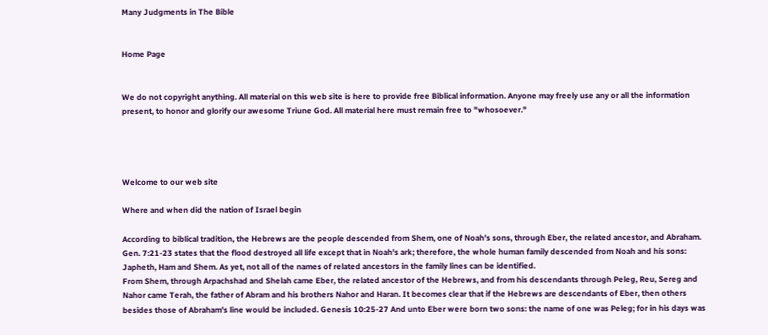Many Judgments in The Bible


Home Page


We do not copyright anything. All material on this web site is here to provide free Biblical information. Anyone may freely use any or all the information present, to honor and glorify our awesome Triune God. All material here must remain free to "whosoever."




Welcome to our web site

Where and when did the nation of Israel begin

According to biblical tradition, the Hebrews are the people descended from Shem, one of Noah's sons, through Eber, the related ancestor, and Abraham. Gen. 7:21-23 states that the flood destroyed all life except that in Noah's ark; therefore, the whole human family descended from Noah and his sons: Japheth, Ham and Shem. As yet, not all of the names of related ancestors in the family lines can be identified.
From Shem, through Arpachshad and Shelah came Eber, the related ancestor of the Hebrews, and from his descendants through Peleg, Reu, Sereg and Nahor came Terah, the father of Abram and his brothers Nahor and Haran. It becomes clear that if the Hebrews are descendants of Eber, then others besides those of Abraham's line would be included. Genesis 10:25-27 And unto Eber were born two sons: the name of one was Peleg; for in his days was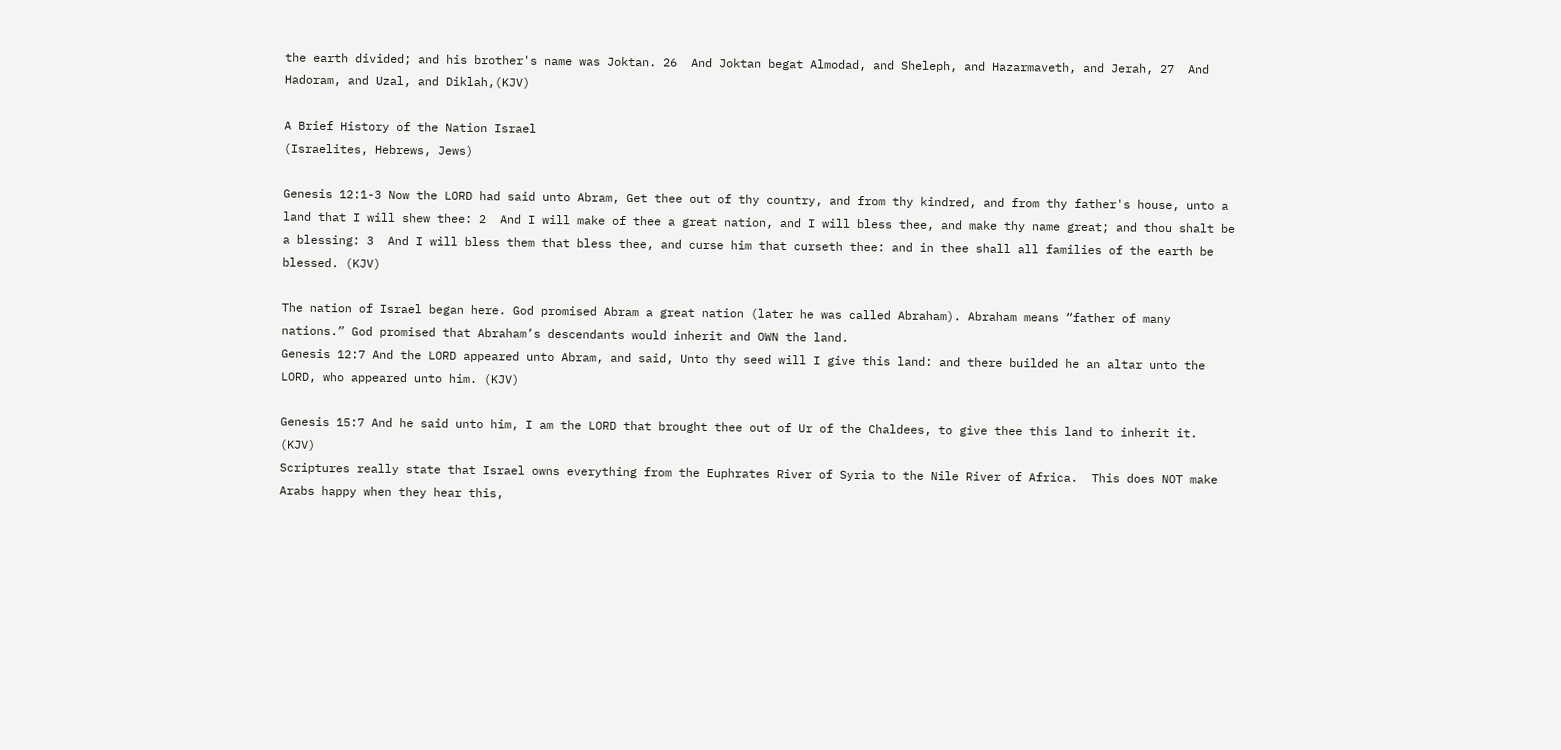the earth divided; and his brother's name was Joktan. 26  And Joktan begat Almodad, and Sheleph, and Hazarmaveth, and Jerah, 27  And Hadoram, and Uzal, and Diklah,(KJV)

A Brief History of the Nation Israel
(Israelites, Hebrews, Jews)

Genesis 12:1-3 Now the LORD had said unto Abram, Get thee out of thy country, and from thy kindred, and from thy father's house, unto a land that I will shew thee: 2  And I will make of thee a great nation, and I will bless thee, and make thy name great; and thou shalt be a blessing: 3  And I will bless them that bless thee, and curse him that curseth thee: and in thee shall all families of the earth be blessed. (KJV)

The nation of Israel began here. God promised Abram a great nation (later he was called Abraham). Abraham means “father of many nations.” God promised that Abraham’s descendants would inherit and OWN the land.
Genesis 12:7 And the LORD appeared unto Abram, and said, Unto thy seed will I give this land: and there builded he an altar unto the LORD, who appeared unto him. (KJV)

Genesis 15:7 And he said unto him, I am the LORD that brought thee out of Ur of the Chaldees, to give thee this land to inherit it. (KJV)
Scriptures really state that Israel owns everything from the Euphrates River of Syria to the Nile River of Africa.  This does NOT make Arabs happy when they hear this,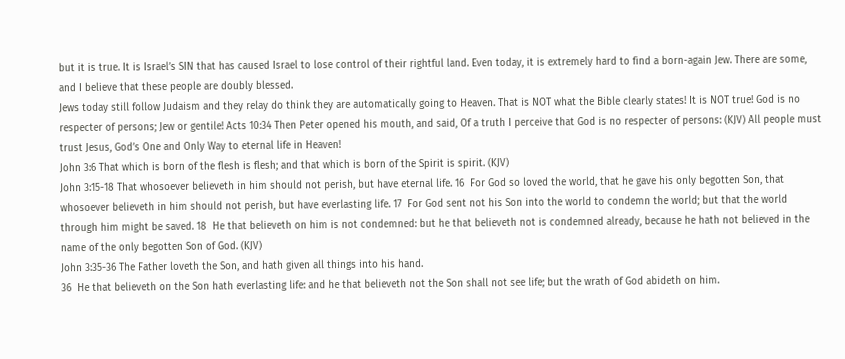but it is true. It is Israel’s SIN that has caused Israel to lose control of their rightful land. Even today, it is extremely hard to find a born-again Jew. There are some, and I believe that these people are doubly blessed.
Jews today still follow Judaism and they relay do think they are automatically going to Heaven. That is NOT what the Bible clearly states! It is NOT true! God is no respecter of persons; Jew or gentile! Acts 10:34 Then Peter opened his mouth, and said, Of a truth I perceive that God is no respecter of persons: (KJV) All people must trust Jesus, God’s One and Only Way to eternal life in Heaven!
John 3:6 That which is born of the flesh is flesh; and that which is born of the Spirit is spirit. (KJV)
John 3:15-18 That whosoever believeth in him should not perish, but have eternal life. 16  For God so loved the world, that he gave his only begotten Son, that whosoever believeth in him should not perish, but have everlasting life. 17  For God sent not his Son into the world to condemn the world; but that the world through him might be saved. 18  He that believeth on him is not condemned: but he that believeth not is condemned already, because he hath not believed in the name of the only begotten Son of God. (KJV)
John 3:35-36 The Father loveth the Son, and hath given all things into his hand.
36  He that believeth on the Son hath everlasting life: and he that believeth not the Son shall not see life; but the wrath of God abideth on him.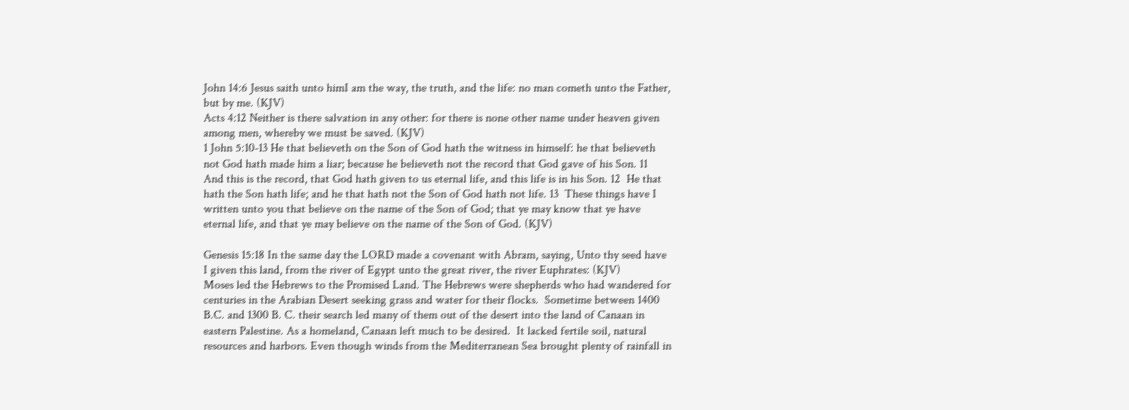John 14:6 Jesus saith unto himI am the way, the truth, and the life: no man cometh unto the Father, but by me. (KJV)
Acts 4:12 Neither is there salvation in any other: for there is none other name under heaven given among men, whereby we must be saved. (KJV)
1 John 5:10-13 He that believeth on the Son of God hath the witness in himself: he that believeth not God hath made him a liar; because he believeth not the record that God gave of his Son. 11  And this is the record, that God hath given to us eternal life, and this life is in his Son. 12  He that hath the Son hath life; and he that hath not the Son of God hath not life. 13  These things have I written unto you that believe on the name of the Son of God; that ye may know that ye have eternal life, and that ye may believe on the name of the Son of God. (KJV)

Genesis 15:18 In the same day the LORD made a covenant with Abram, saying, Unto thy seed have I given this land, from the river of Egypt unto the great river, the river Euphrates: (KJV)
Moses led the Hebrews to the Promised Land. The Hebrews were shepherds who had wandered for centuries in the Arabian Desert seeking grass and water for their flocks.  Sometime between 1400 B.C. and 1300 B. C. their search led many of them out of the desert into the land of Canaan in eastern Palestine. As a homeland, Canaan left much to be desired.  It lacked fertile soil, natural resources and harbors. Even though winds from the Mediterranean Sea brought plenty of rainfall in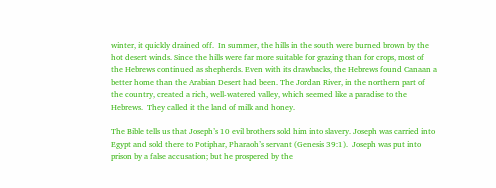winter, it quickly drained off.  In summer, the hills in the south were burned brown by the hot desert winds. Since the hills were far more suitable for grazing than for crops, most of the Hebrews continued as shepherds. Even with its drawbacks, the Hebrews found Canaan a better home than the Arabian Desert had been. The Jordan River, in the northern part of the country, created a rich, well-watered valley, which seemed like a paradise to the Hebrews.  They called it the land of milk and honey.

The Bible tells us that Joseph’s 10 evil brothers sold him into slavery. Joseph was carried into Egypt and sold there to Potiphar, Pharaoh’s servant (Genesis 39:1).  Joseph was put into prison by a false accusation; but he prospered by the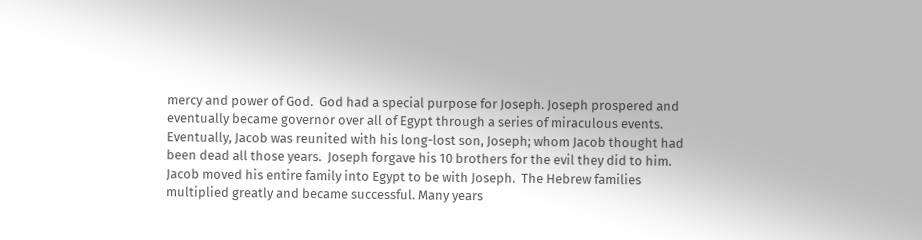mercy and power of God.  God had a special purpose for Joseph. Joseph prospered and eventually became governor over all of Egypt through a series of miraculous events. Eventually, Jacob was reunited with his long-lost son, Joseph; whom Jacob thought had been dead all those years.  Joseph forgave his 10 brothers for the evil they did to him.
Jacob moved his entire family into Egypt to be with Joseph.  The Hebrew families multiplied greatly and became successful. Many years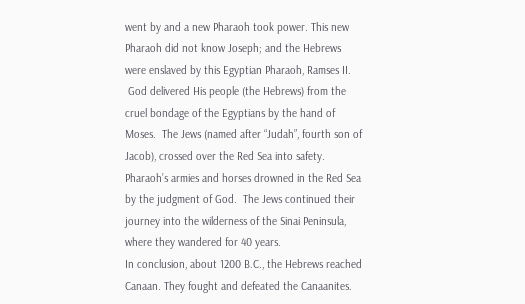went by and a new Pharaoh took power. This new Pharaoh did not know Joseph; and the Hebrews were enslaved by this Egyptian Pharaoh, Ramses II.
 God delivered His people (the Hebrews) from the cruel bondage of the Egyptians by the hand of Moses.  The Jews (named after “Judah”, fourth son of Jacob), crossed over the Red Sea into safety. Pharaoh’s armies and horses drowned in the Red Sea by the judgment of God.  The Jews continued their journey into the wilderness of the Sinai Peninsula, where they wandered for 40 years.
In conclusion, about 1200 B.C., the Hebrews reached Canaan. They fought and defeated the Canaanites.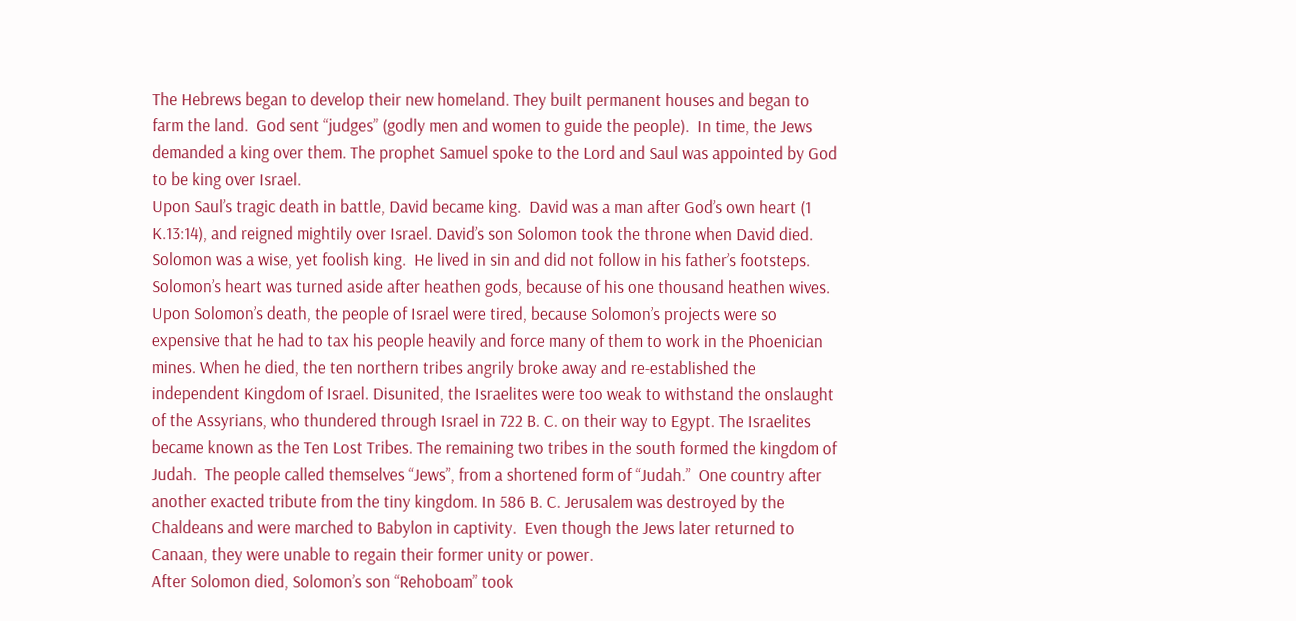The Hebrews began to develop their new homeland. They built permanent houses and began to farm the land.  God sent “judges” (godly men and women to guide the people).  In time, the Jews demanded a king over them. The prophet Samuel spoke to the Lord and Saul was appointed by God to be king over Israel.
Upon Saul’s tragic death in battle, David became king.  David was a man after God’s own heart (1 K.13:14), and reigned mightily over Israel. David’s son Solomon took the throne when David died. Solomon was a wise, yet foolish king.  He lived in sin and did not follow in his father’s footsteps. Solomon’s heart was turned aside after heathen gods, because of his one thousand heathen wives. Upon Solomon’s death, the people of Israel were tired, because Solomon’s projects were so expensive that he had to tax his people heavily and force many of them to work in the Phoenician mines. When he died, the ten northern tribes angrily broke away and re-established the independent Kingdom of Israel. Disunited, the Israelites were too weak to withstand the onslaught of the Assyrians, who thundered through Israel in 722 B. C. on their way to Egypt. The Israelites became known as the Ten Lost Tribes. The remaining two tribes in the south formed the kingdom of Judah.  The people called themselves “Jews”, from a shortened form of “Judah.”  One country after another exacted tribute from the tiny kingdom. In 586 B. C. Jerusalem was destroyed by the Chaldeans and were marched to Babylon in captivity.  Even though the Jews later returned to Canaan, they were unable to regain their former unity or power.
After Solomon died, Solomon’s son “Rehoboam” took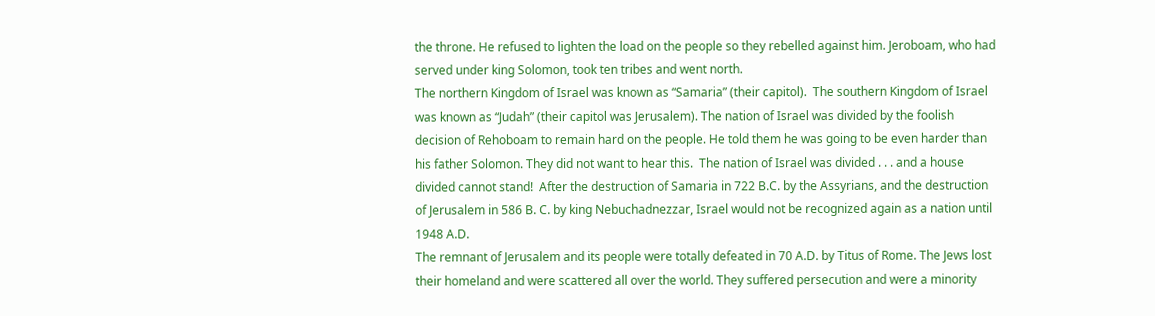the throne. He refused to lighten the load on the people so they rebelled against him. Jeroboam, who had served under king Solomon, took ten tribes and went north.
The northern Kingdom of Israel was known as “Samaria” (their capitol).  The southern Kingdom of Israel was known as “Judah” (their capitol was Jerusalem). The nation of Israel was divided by the foolish decision of Rehoboam to remain hard on the people. He told them he was going to be even harder than his father Solomon. They did not want to hear this.  The nation of Israel was divided . . . and a house divided cannot stand!  After the destruction of Samaria in 722 B.C. by the Assyrians, and the destruction of Jerusalem in 586 B. C. by king Nebuchadnezzar, Israel would not be recognized again as a nation until 1948 A.D.
The remnant of Jerusalem and its people were totally defeated in 70 A.D. by Titus of Rome. The Jews lost their homeland and were scattered all over the world. They suffered persecution and were a minority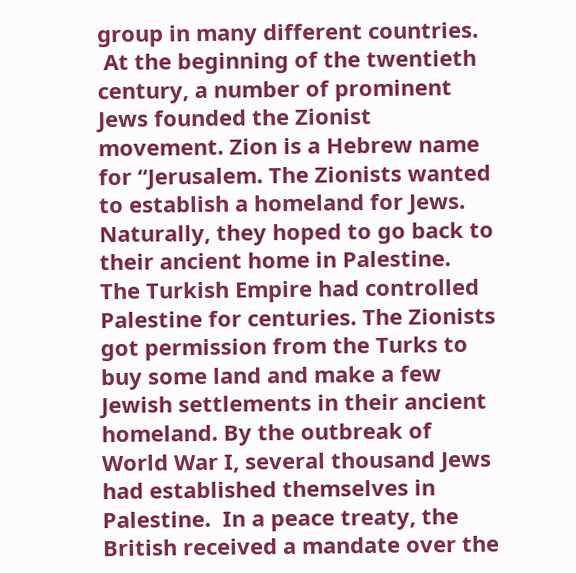group in many different countries.
 At the beginning of the twentieth century, a number of prominent Jews founded the Zionist movement. Zion is a Hebrew name for “Jerusalem. The Zionists wanted to establish a homeland for Jews.  Naturally, they hoped to go back to their ancient home in Palestine.  The Turkish Empire had controlled Palestine for centuries. The Zionists got permission from the Turks to buy some land and make a few Jewish settlements in their ancient homeland. By the outbreak of World War I, several thousand Jews had established themselves in Palestine.  In a peace treaty, the British received a mandate over the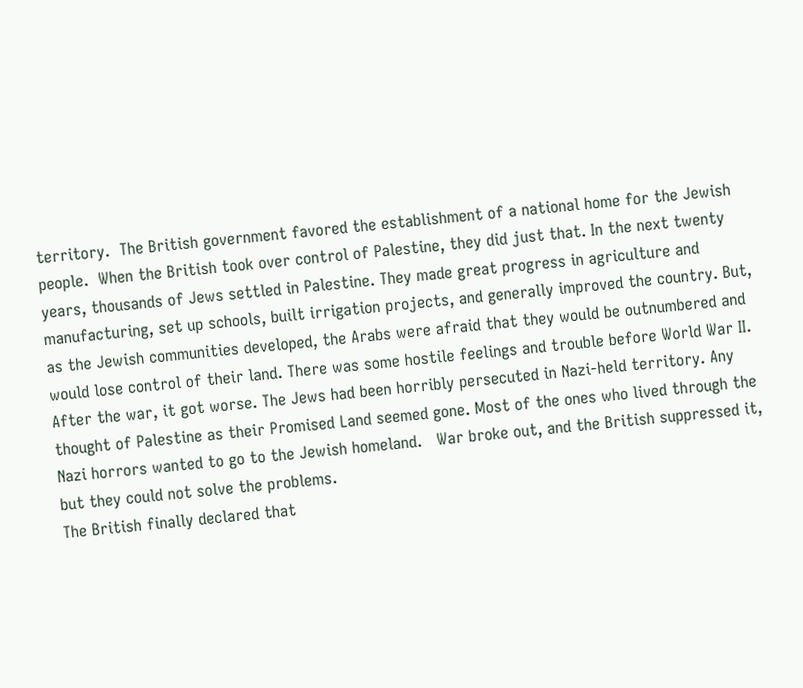territory.  The British government favored the establishment of a national home for the Jewish people.  When the British took over control of Palestine, they did just that. In the next twenty years, thousands of Jews settled in Palestine. They made great progress in agriculture and manufacturing, set up schools, built irrigation projects, and generally improved the country. But, as the Jewish communities developed, the Arabs were afraid that they would be outnumbered and would lose control of their land. There was some hostile feelings and trouble before World War II.  After the war, it got worse. The Jews had been horribly persecuted in Nazi-held territory. Any thought of Palestine as their Promised Land seemed gone. Most of the ones who lived through the Nazi horrors wanted to go to the Jewish homeland.   War broke out, and the British suppressed it, but they could not solve the problems.
The British finally declared that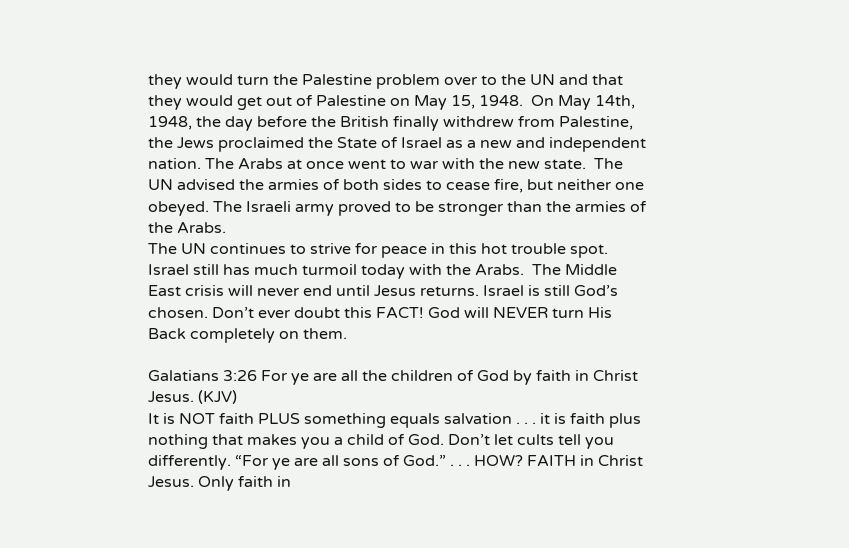they would turn the Palestine problem over to the UN and that they would get out of Palestine on May 15, 1948.  On May 14th, 1948, the day before the British finally withdrew from Palestine, the Jews proclaimed the State of Israel as a new and independent nation. The Arabs at once went to war with the new state.  The UN advised the armies of both sides to cease fire, but neither one obeyed. The Israeli army proved to be stronger than the armies of the Arabs.
The UN continues to strive for peace in this hot trouble spot. Israel still has much turmoil today with the Arabs.  The Middle East crisis will never end until Jesus returns. Israel is still God’s chosen. Don’t ever doubt this FACT! God will NEVER turn His Back completely on them.

Galatians 3:26 For ye are all the children of God by faith in Christ Jesus. (KJV)
It is NOT faith PLUS something equals salvation . . . it is faith plus nothing that makes you a child of God. Don’t let cults tell you differently. “For ye are all sons of God.” . . . HOW? FAITH in Christ Jesus. Only faith in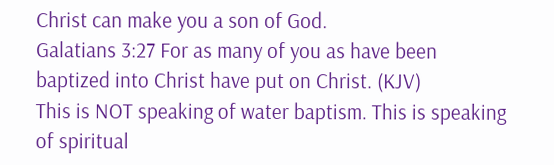Christ can make you a son of God.
Galatians 3:27 For as many of you as have been baptized into Christ have put on Christ. (KJV)
This is NOT speaking of water baptism. This is speaking of spiritual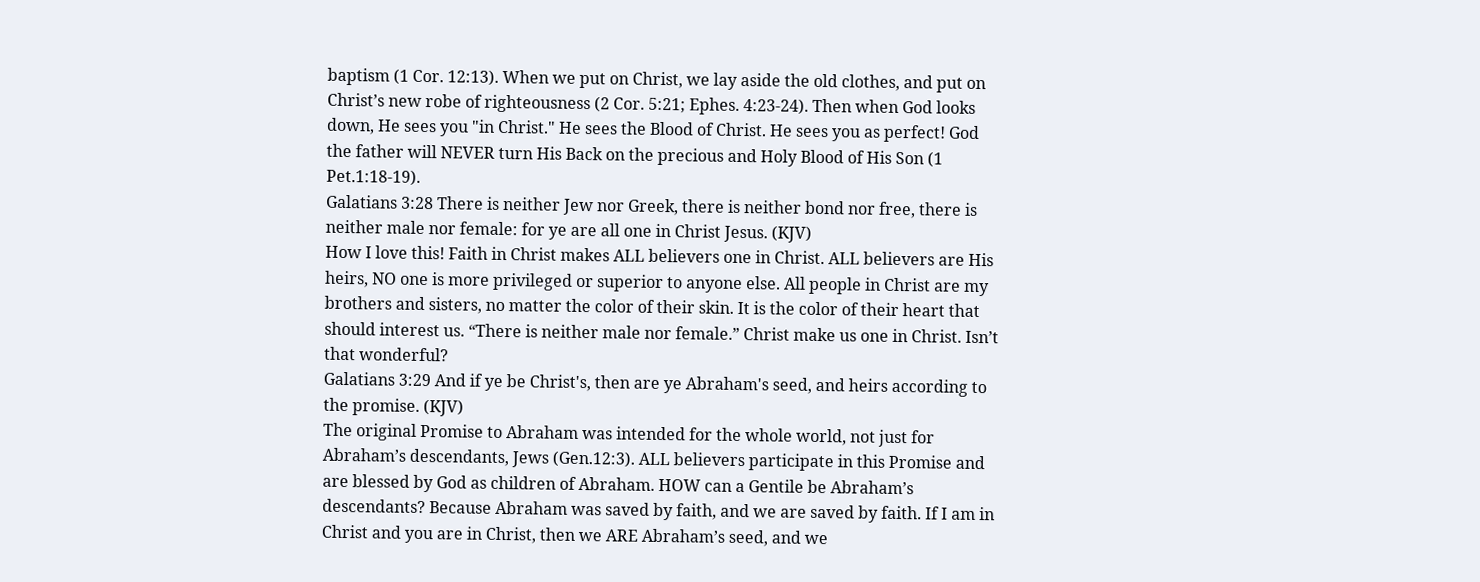baptism (1 Cor. 12:13). When we put on Christ, we lay aside the old clothes, and put on Christ’s new robe of righteousness (2 Cor. 5:21; Ephes. 4:23-24). Then when God looks down, He sees you "in Christ." He sees the Blood of Christ. He sees you as perfect! God the father will NEVER turn His Back on the precious and Holy Blood of His Son (1 Pet.1:18-19).
Galatians 3:28 There is neither Jew nor Greek, there is neither bond nor free, there is neither male nor female: for ye are all one in Christ Jesus. (KJV)
How I love this! Faith in Christ makes ALL believers one in Christ. ALL believers are His heirs, NO one is more privileged or superior to anyone else. All people in Christ are my brothers and sisters, no matter the color of their skin. It is the color of their heart that should interest us. “There is neither male nor female.” Christ make us one in Christ. Isn’t that wonderful?
Galatians 3:29 And if ye be Christ's, then are ye Abraham's seed, and heirs according to the promise. (KJV)
The original Promise to Abraham was intended for the whole world, not just for Abraham’s descendants, Jews (Gen.12:3). ALL believers participate in this Promise and are blessed by God as children of Abraham. HOW can a Gentile be Abraham’s descendants? Because Abraham was saved by faith, and we are saved by faith. If I am in Christ and you are in Christ, then we ARE Abraham’s seed, and we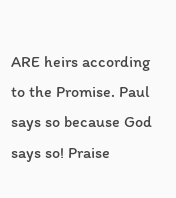ARE heirs according to the Promise. Paul says so because God says so! Praise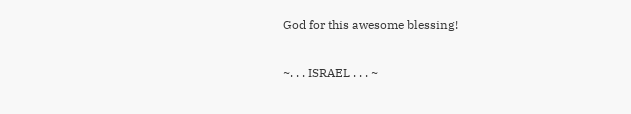God for this awesome blessing!

~. . . ISRAEL . . . ~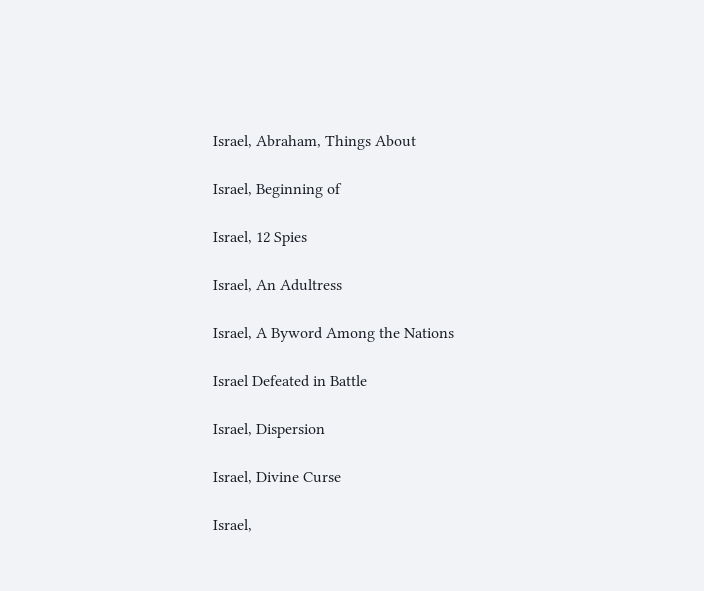Israel, Abraham, Things About

Israel, Beginning of

Israel, 12 Spies

Israel, An Adultress

Israel, A Byword Among the Nations

Israel Defeated in Battle

Israel, Dispersion

Israel, Divine Curse

Israel,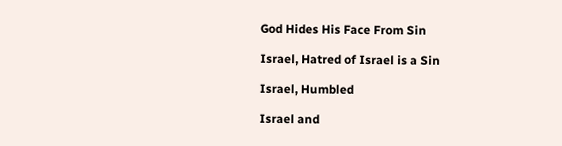God Hides His Face From Sin

Israel, Hatred of Israel is a Sin

Israel, Humbled

Israel and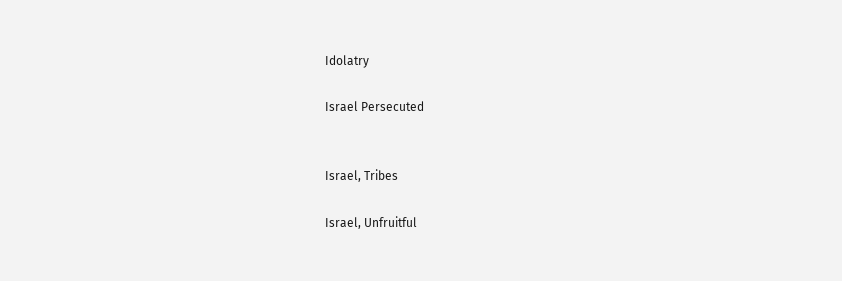Idolatry

Israel Persecuted


Israel, Tribes

Israel, Unfruitful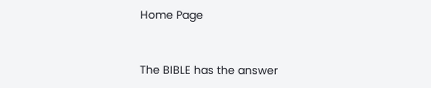Home Page


The BIBLE has the answer